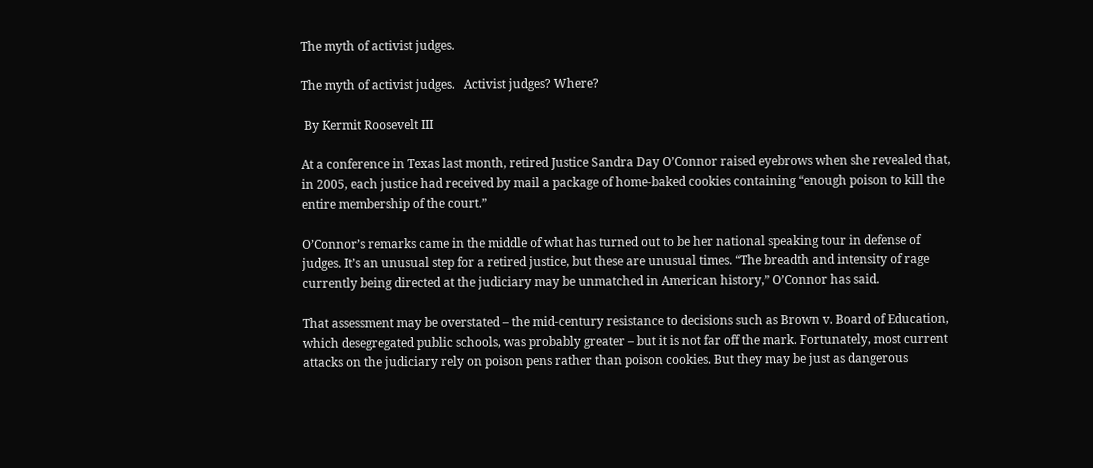The myth of activist judges.

The myth of activist judges.   Activist judges? Where?

 By Kermit Roosevelt III

At a conference in Texas last month, retired Justice Sandra Day O’Connor raised eyebrows when she revealed that, in 2005, each justice had received by mail a package of home-baked cookies containing “enough poison to kill the entire membership of the court.”

O’Connor’s remarks came in the middle of what has turned out to be her national speaking tour in defense of judges. It’s an unusual step for a retired justice, but these are unusual times. “The breadth and intensity of rage currently being directed at the judiciary may be unmatched in American history,” O’Connor has said.

That assessment may be overstated – the mid-century resistance to decisions such as Brown v. Board of Education, which desegregated public schools, was probably greater – but it is not far off the mark. Fortunately, most current attacks on the judiciary rely on poison pens rather than poison cookies. But they may be just as dangerous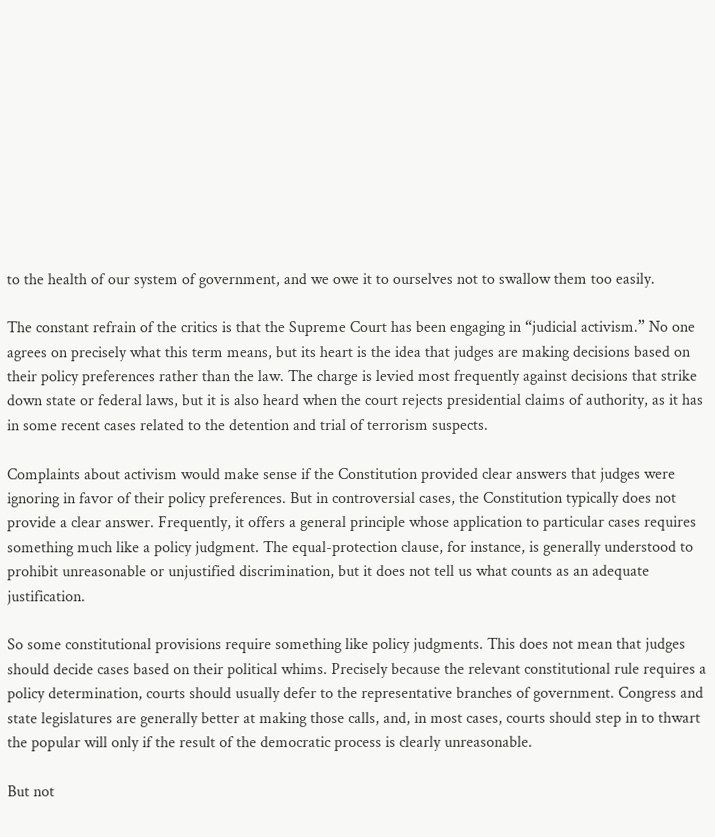to the health of our system of government, and we owe it to ourselves not to swallow them too easily.

The constant refrain of the critics is that the Supreme Court has been engaging in “judicial activism.” No one agrees on precisely what this term means, but its heart is the idea that judges are making decisions based on their policy preferences rather than the law. The charge is levied most frequently against decisions that strike down state or federal laws, but it is also heard when the court rejects presidential claims of authority, as it has in some recent cases related to the detention and trial of terrorism suspects.

Complaints about activism would make sense if the Constitution provided clear answers that judges were ignoring in favor of their policy preferences. But in controversial cases, the Constitution typically does not provide a clear answer. Frequently, it offers a general principle whose application to particular cases requires something much like a policy judgment. The equal-protection clause, for instance, is generally understood to prohibit unreasonable or unjustified discrimination, but it does not tell us what counts as an adequate justification.

So some constitutional provisions require something like policy judgments. This does not mean that judges should decide cases based on their political whims. Precisely because the relevant constitutional rule requires a policy determination, courts should usually defer to the representative branches of government. Congress and state legislatures are generally better at making those calls, and, in most cases, courts should step in to thwart the popular will only if the result of the democratic process is clearly unreasonable.

But not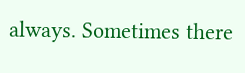always. Sometimes there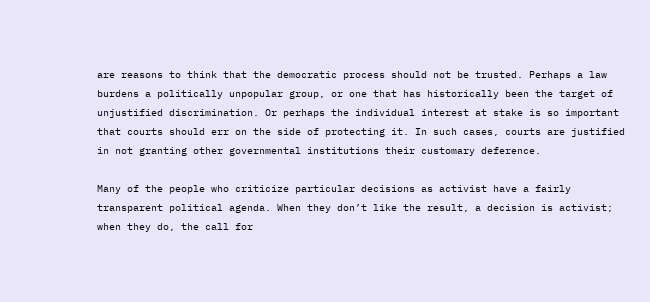are reasons to think that the democratic process should not be trusted. Perhaps a law burdens a politically unpopular group, or one that has historically been the target of unjustified discrimination. Or perhaps the individual interest at stake is so important that courts should err on the side of protecting it. In such cases, courts are justified in not granting other governmental institutions their customary deference.

Many of the people who criticize particular decisions as activist have a fairly transparent political agenda. When they don’t like the result, a decision is activist; when they do, the call for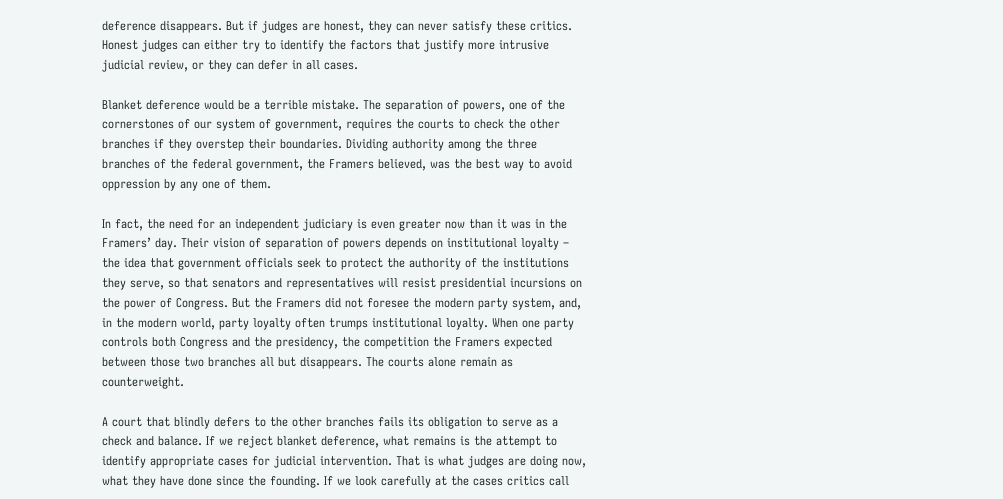deference disappears. But if judges are honest, they can never satisfy these critics. Honest judges can either try to identify the factors that justify more intrusive judicial review, or they can defer in all cases.

Blanket deference would be a terrible mistake. The separation of powers, one of the cornerstones of our system of government, requires the courts to check the other branches if they overstep their boundaries. Dividing authority among the three branches of the federal government, the Framers believed, was the best way to avoid oppression by any one of them.

In fact, the need for an independent judiciary is even greater now than it was in the Framers’ day. Their vision of separation of powers depends on institutional loyalty – the idea that government officials seek to protect the authority of the institutions they serve, so that senators and representatives will resist presidential incursions on the power of Congress. But the Framers did not foresee the modern party system, and, in the modern world, party loyalty often trumps institutional loyalty. When one party controls both Congress and the presidency, the competition the Framers expected between those two branches all but disappears. The courts alone remain as counterweight.

A court that blindly defers to the other branches fails its obligation to serve as a check and balance. If we reject blanket deference, what remains is the attempt to identify appropriate cases for judicial intervention. That is what judges are doing now, what they have done since the founding. If we look carefully at the cases critics call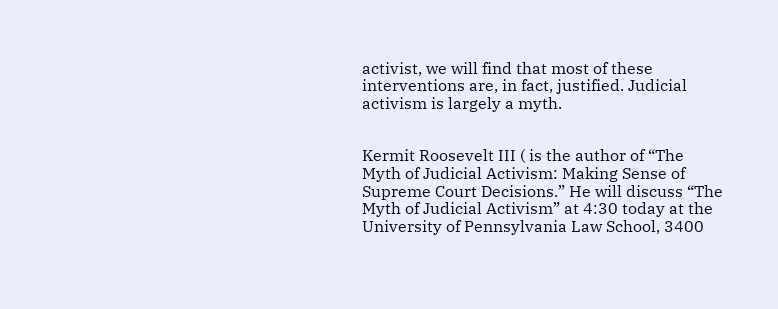activist, we will find that most of these interventions are, in fact, justified. Judicial activism is largely a myth.


Kermit Roosevelt III ( is the author of “The Myth of Judicial Activism: Making Sense of Supreme Court Decisions.” He will discuss “The Myth of Judicial Activism” at 4:30 today at the University of Pennsylvania Law School, 3400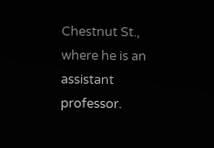Chestnut St., where he is an assistant professor.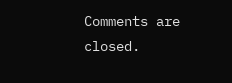Comments are closed.